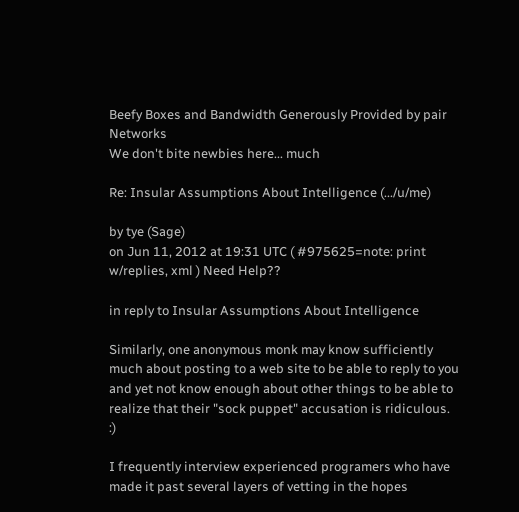Beefy Boxes and Bandwidth Generously Provided by pair Networks
We don't bite newbies here... much

Re: Insular Assumptions About Intelligence (.../u/me)

by tye (Sage)
on Jun 11, 2012 at 19:31 UTC ( #975625=note: print w/replies, xml ) Need Help??

in reply to Insular Assumptions About Intelligence

Similarly, one anonymous monk may know sufficiently much about posting to a web site to be able to reply to you and yet not know enough about other things to be able to realize that their "sock puppet" accusation is ridiculous. :)

I frequently interview experienced programers who have made it past several layers of vetting in the hopes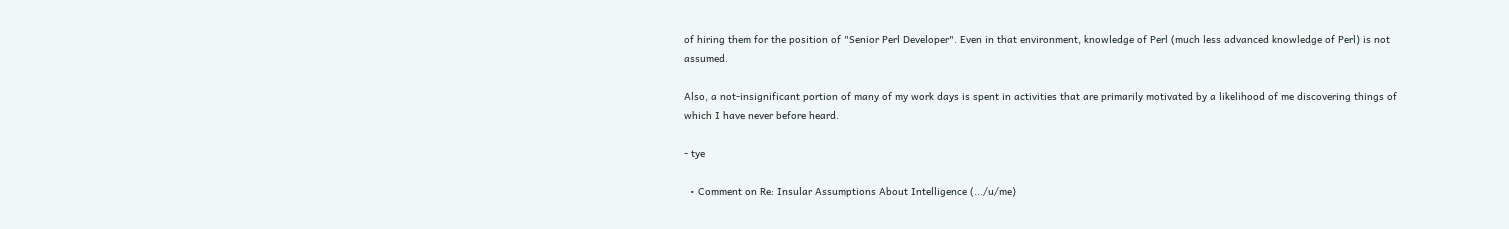of hiring them for the position of "Senior Perl Developer". Even in that environment, knowledge of Perl (much less advanced knowledge of Perl) is not assumed.

Also, a not-insignificant portion of many of my work days is spent in activities that are primarily motivated by a likelihood of me discovering things of which I have never before heard.

- tye

  • Comment on Re: Insular Assumptions About Intelligence (.../u/me)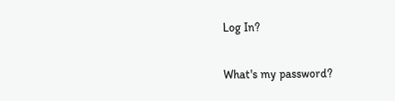Log In?

What's my password?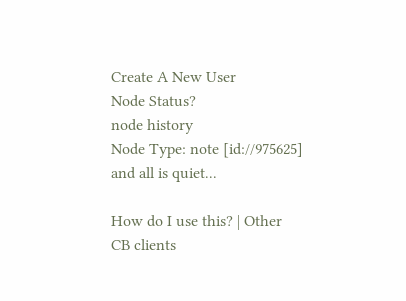Create A New User
Node Status?
node history
Node Type: note [id://975625]
and all is quiet...

How do I use this? | Other CB clients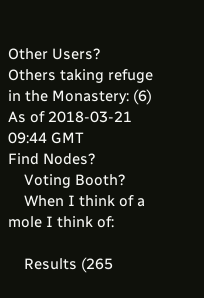Other Users?
Others taking refuge in the Monastery: (6)
As of 2018-03-21 09:44 GMT
Find Nodes?
    Voting Booth?
    When I think of a mole I think of:

    Results (265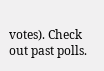votes). Check out past polls.